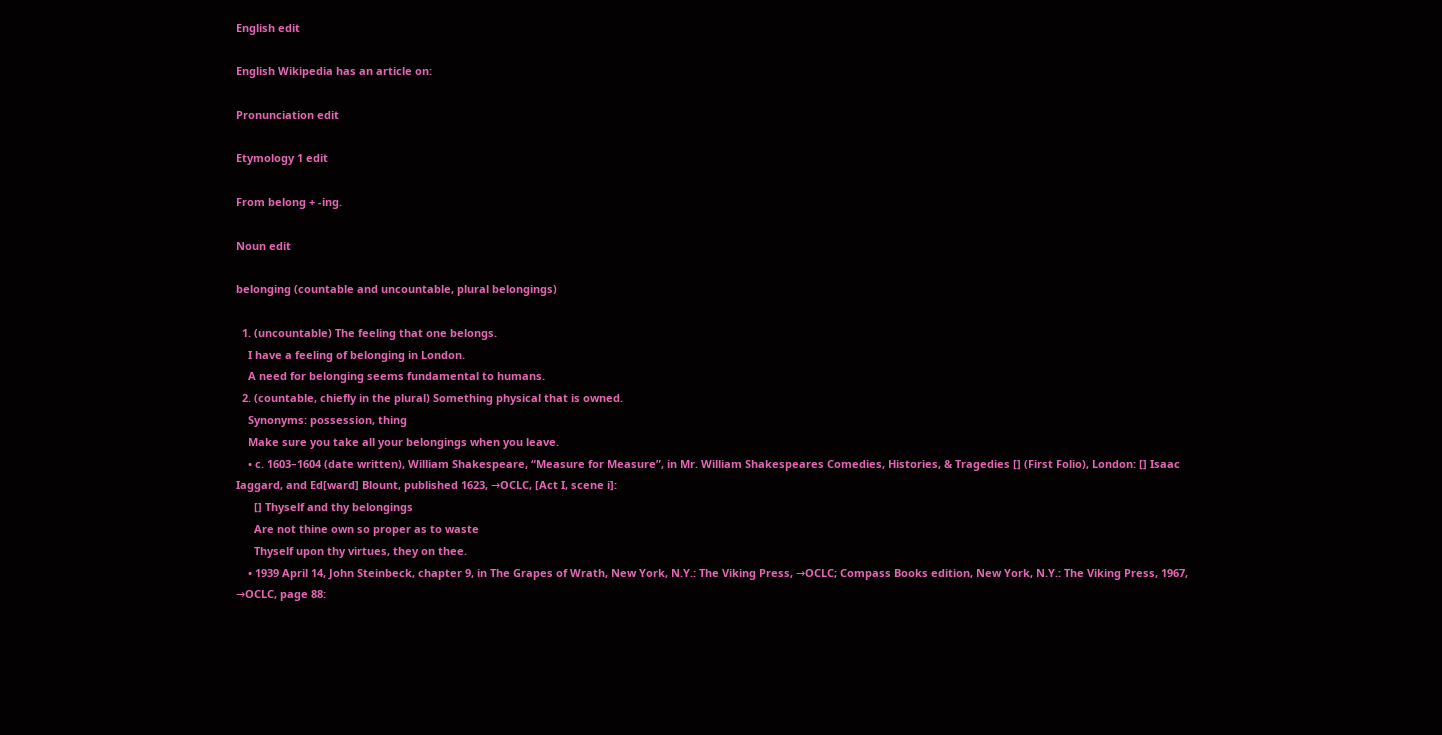English edit

English Wikipedia has an article on:

Pronunciation edit

Etymology 1 edit

From belong + -ing.

Noun edit

belonging (countable and uncountable, plural belongings)

  1. (uncountable) The feeling that one belongs.
    I have a feeling of belonging in London.
    A need for belonging seems fundamental to humans.
  2. (countable, chiefly in the plural) Something physical that is owned.
    Synonyms: possession, thing
    Make sure you take all your belongings when you leave.
    • c. 1603–1604 (date written), William Shakespeare, “Measure for Measure”, in Mr. William Shakespeares Comedies, Histories, & Tragedies [] (First Folio), London: [] Isaac Iaggard, and Ed[ward] Blount, published 1623, →OCLC, [Act I, scene i]:
      [] Thyself and thy belongings
      Are not thine own so proper as to waste
      Thyself upon thy virtues, they on thee.
    • 1939 April 14, John Steinbeck, chapter 9, in The Grapes of Wrath, New York, N.Y.: The Viking Press, →OCLC; Compass Books edition, New York, N.Y.: The Viking Press, 1967, →OCLC, page 88: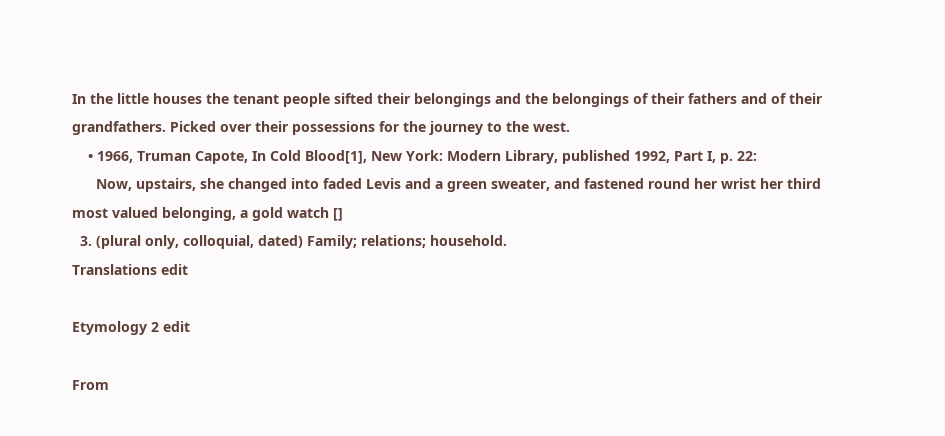In the little houses the tenant people sifted their belongings and the belongings of their fathers and of their grandfathers. Picked over their possessions for the journey to the west.
    • 1966, Truman Capote, In Cold Blood[1], New York: Modern Library, published 1992, Part I, p. 22:
      Now, upstairs, she changed into faded Levis and a green sweater, and fastened round her wrist her third most valued belonging, a gold watch []
  3. (plural only, colloquial, dated) Family; relations; household.
Translations edit

Etymology 2 edit

From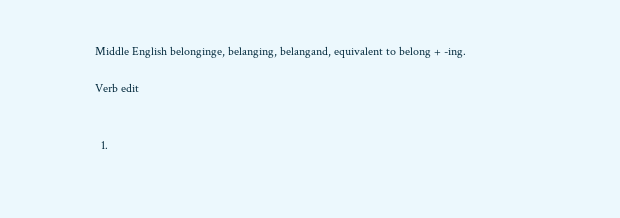Middle English belonginge, belanging, belangand, equivalent to belong + -ing.

Verb edit


  1.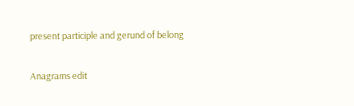present participle and gerund of belong

Anagrams edit